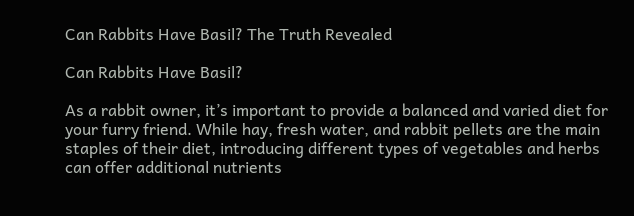Can Rabbits Have Basil? The Truth Revealed

Can Rabbits Have Basil?

As a rabbit owner, it’s important to provide a balanced and varied diet for your furry friend. While hay, fresh water, and rabbit pellets are the main staples of their diet, introducing different types of vegetables and herbs can offer additional nutrients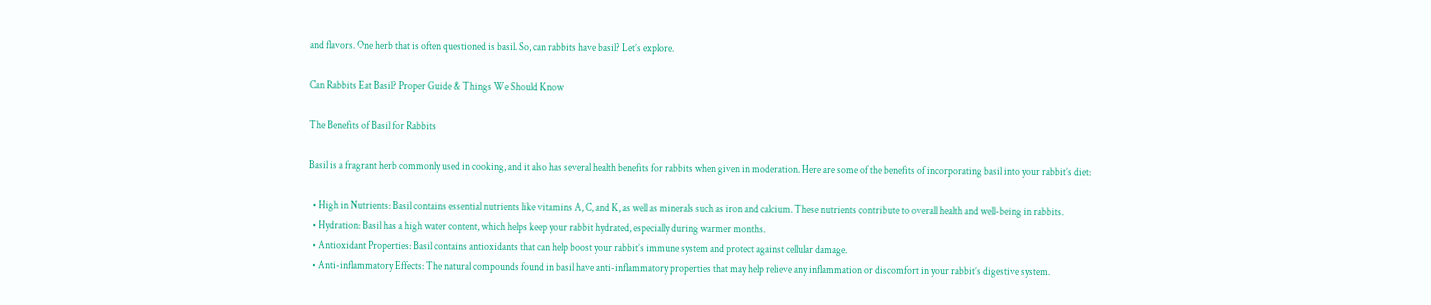and flavors. One herb that is often questioned is basil. So, can rabbits have basil? Let’s explore.

Can Rabbits Eat Basil? Proper Guide & Things We Should Know

The Benefits of Basil for Rabbits

Basil is a fragrant herb commonly used in cooking, and it also has several health benefits for rabbits when given in moderation. Here are some of the benefits of incorporating basil into your rabbit’s diet:

  • High in Nutrients: Basil contains essential nutrients like vitamins A, C, and K, as well as minerals such as iron and calcium. These nutrients contribute to overall health and well-being in rabbits.
  • Hydration: Basil has a high water content, which helps keep your rabbit hydrated, especially during warmer months.
  • Antioxidant Properties: Basil contains antioxidants that can help boost your rabbit’s immune system and protect against cellular damage.
  • Anti-inflammatory Effects: The natural compounds found in basil have anti-inflammatory properties that may help relieve any inflammation or discomfort in your rabbit’s digestive system.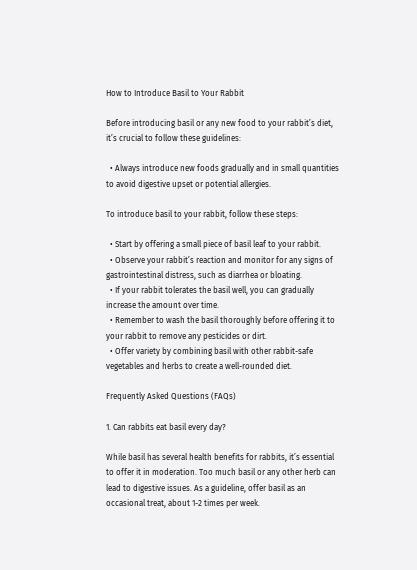How to Introduce Basil to Your Rabbit

Before introducing basil or any new food to your rabbit’s diet, it’s crucial to follow these guidelines:

  • Always introduce new foods gradually and in small quantities to avoid digestive upset or potential allergies.

To introduce basil to your rabbit, follow these steps:

  • Start by offering a small piece of basil leaf to your rabbit.
  • Observe your rabbit’s reaction and monitor for any signs of gastrointestinal distress, such as diarrhea or bloating.
  • If your rabbit tolerates the basil well, you can gradually increase the amount over time.
  • Remember to wash the basil thoroughly before offering it to your rabbit to remove any pesticides or dirt.
  • Offer variety by combining basil with other rabbit-safe vegetables and herbs to create a well-rounded diet.

Frequently Asked Questions (FAQs)

1. Can rabbits eat basil every day?

While basil has several health benefits for rabbits, it’s essential to offer it in moderation. Too much basil or any other herb can lead to digestive issues. As a guideline, offer basil as an occasional treat, about 1-2 times per week.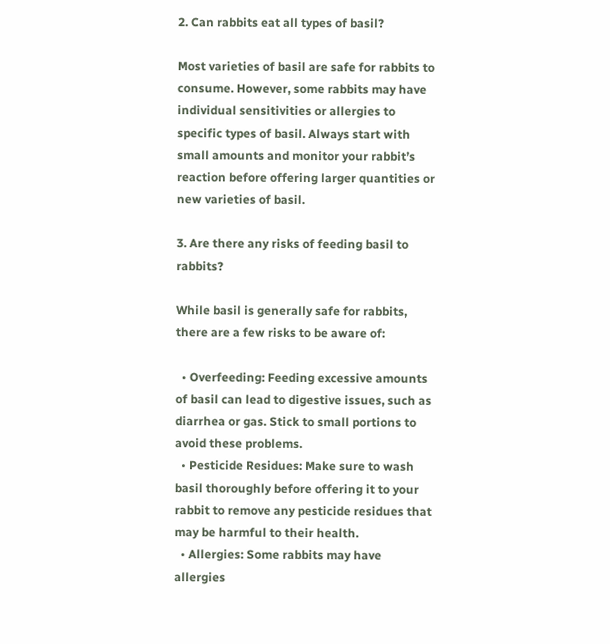2. Can rabbits eat all types of basil?

Most varieties of basil are safe for rabbits to consume. However, some rabbits may have individual sensitivities or allergies to specific types of basil. Always start with small amounts and monitor your rabbit’s reaction before offering larger quantities or new varieties of basil.

3. Are there any risks of feeding basil to rabbits?

While basil is generally safe for rabbits, there are a few risks to be aware of:

  • Overfeeding: Feeding excessive amounts of basil can lead to digestive issues, such as diarrhea or gas. Stick to small portions to avoid these problems.
  • Pesticide Residues: Make sure to wash basil thoroughly before offering it to your rabbit to remove any pesticide residues that may be harmful to their health.
  • Allergies: Some rabbits may have allergies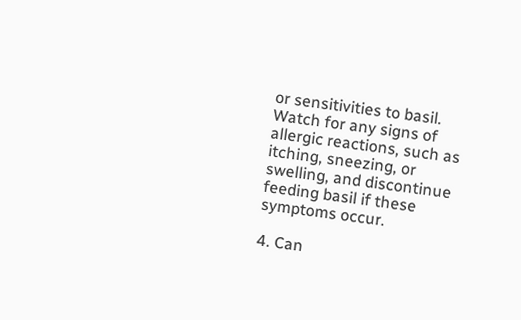or sensitivities to basil. Watch for any signs of allergic reactions, such as itching, sneezing, or swelling, and discontinue feeding basil if these symptoms occur.

4. Can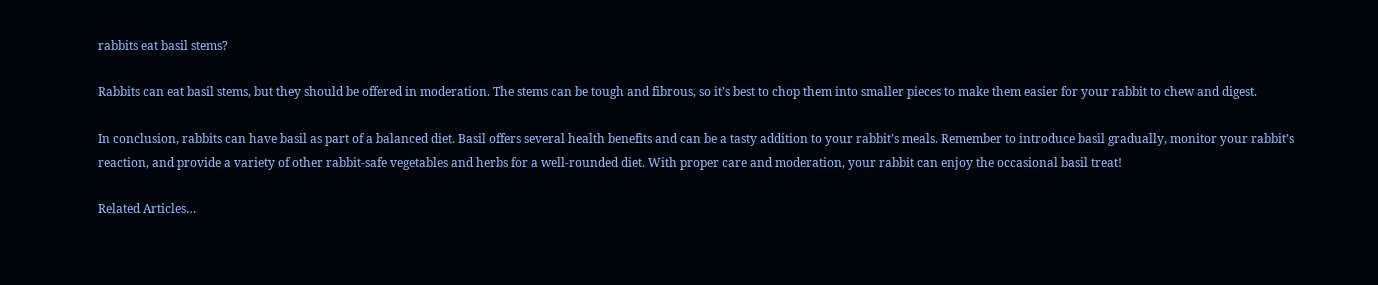rabbits eat basil stems?

Rabbits can eat basil stems, but they should be offered in moderation. The stems can be tough and fibrous, so it’s best to chop them into smaller pieces to make them easier for your rabbit to chew and digest.

In conclusion, rabbits can have basil as part of a balanced diet. Basil offers several health benefits and can be a tasty addition to your rabbit’s meals. Remember to introduce basil gradually, monitor your rabbit’s reaction, and provide a variety of other rabbit-safe vegetables and herbs for a well-rounded diet. With proper care and moderation, your rabbit can enjoy the occasional basil treat!

Related Articles…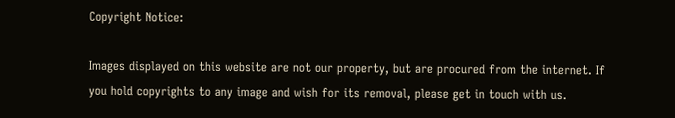Copyright Notice:

Images displayed on this website are not our property, but are procured from the internet. If you hold copyrights to any image and wish for its removal, please get in touch with us.